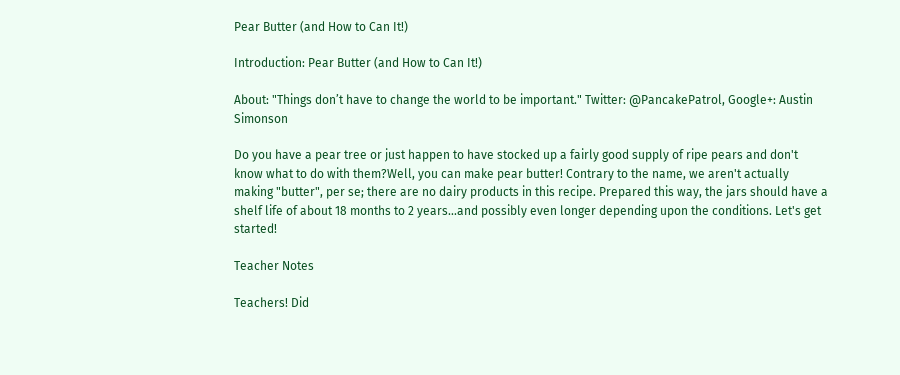Pear Butter (and How to Can It!)

Introduction: Pear Butter (and How to Can It!)

About: "Things don’t have to change the world to be important." Twitter: @PancakePatrol, Google+: Austin Simonson

Do you have a pear tree or just happen to have stocked up a fairly good supply of ripe pears and don't know what to do with them?Well, you can make pear butter! Contrary to the name, we aren't actually making "butter", per se; there are no dairy products in this recipe. Prepared this way, the jars should have a shelf life of about 18 months to 2 years...and possibly even longer depending upon the conditions. Let's get started!

Teacher Notes

Teachers! Did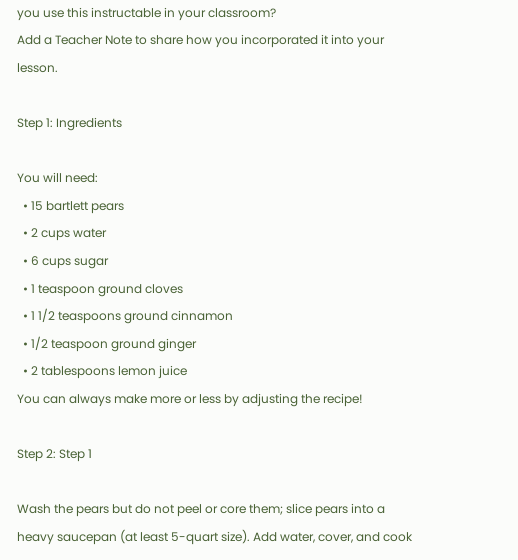you use this instructable in your classroom?
Add a Teacher Note to share how you incorporated it into your lesson.

Step 1: Ingredients

You will need:
  • 15 bartlett pears
  • 2 cups water
  • 6 cups sugar
  • 1 teaspoon ground cloves
  • 1 1/2 teaspoons ground cinnamon
  • 1/2 teaspoon ground ginger
  • 2 tablespoons lemon juice
You can always make more or less by adjusting the recipe!

Step 2: Step 1

Wash the pears but do not peel or core them; slice pears into a heavy saucepan (at least 5-quart size). Add water, cover, and cook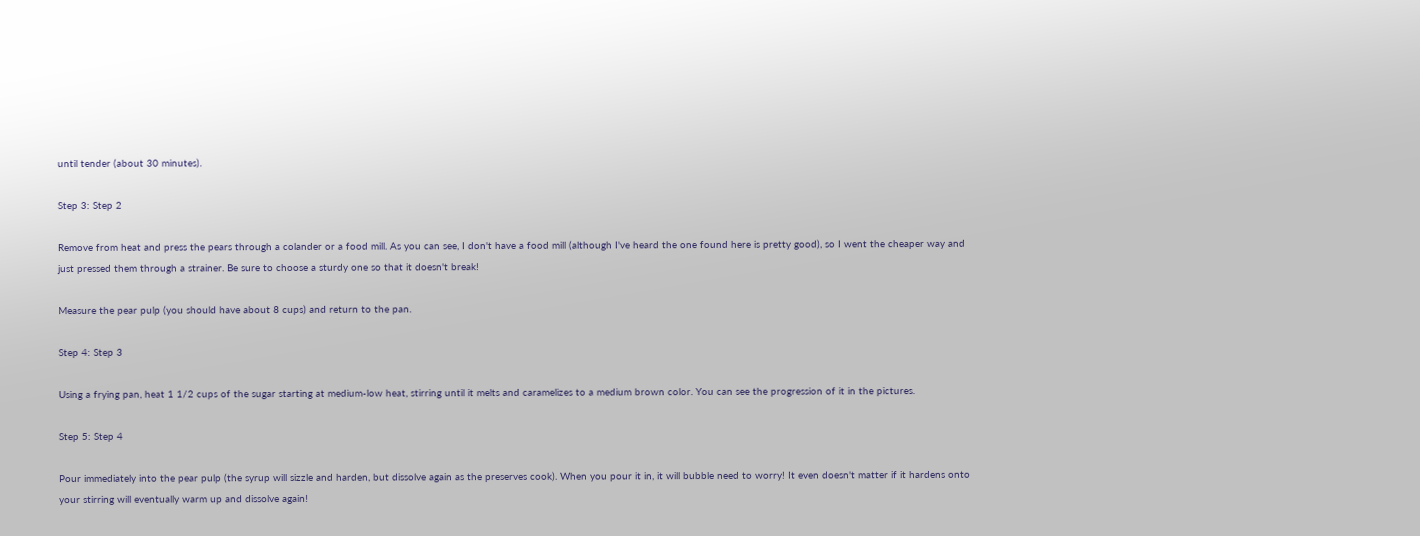until tender (about 30 minutes).

Step 3: Step 2

Remove from heat and press the pears through a colander or a food mill. As you can see, I don't have a food mill (although I've heard the one found here is pretty good), so I went the cheaper way and just pressed them through a strainer. Be sure to choose a sturdy one so that it doesn't break!

Measure the pear pulp (you should have about 8 cups) and return to the pan.

Step 4: Step 3

Using a frying pan, heat 1 1/2 cups of the sugar starting at medium-low heat, stirring until it melts and caramelizes to a medium brown color. You can see the progression of it in the pictures.

Step 5: Step 4

Pour immediately into the pear pulp (the syrup will sizzle and harden, but dissolve again as the preserves cook). When you pour it in, it will bubble need to worry! It even doesn't matter if it hardens onto your stirring will eventually warm up and dissolve again!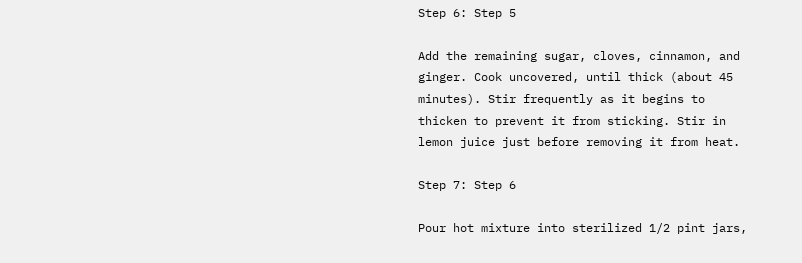Step 6: Step 5

Add the remaining sugar, cloves, cinnamon, and ginger. Cook uncovered, until thick (about 45 minutes). Stir frequently as it begins to thicken to prevent it from sticking. Stir in lemon juice just before removing it from heat.

Step 7: Step 6

Pour hot mixture into sterilized 1/2 pint jars,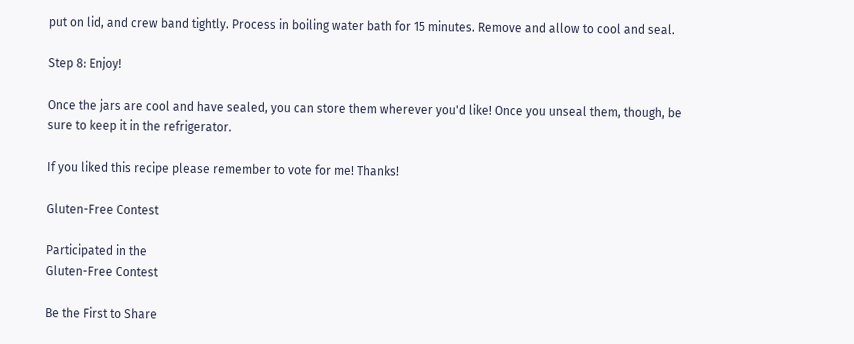put on lid, and crew band tightly. Process in boiling water bath for 15 minutes. Remove and allow to cool and seal.

Step 8: Enjoy!

Once the jars are cool and have sealed, you can store them wherever you'd like! Once you unseal them, though, be sure to keep it in the refrigerator.

If you liked this recipe please remember to vote for me! Thanks!

Gluten-Free Contest

Participated in the
Gluten-Free Contest

Be the First to Share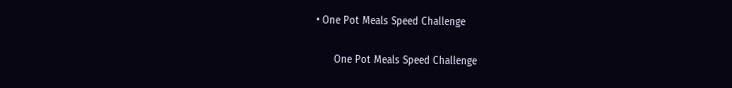• One Pot Meals Speed Challenge

      One Pot Meals Speed Challenge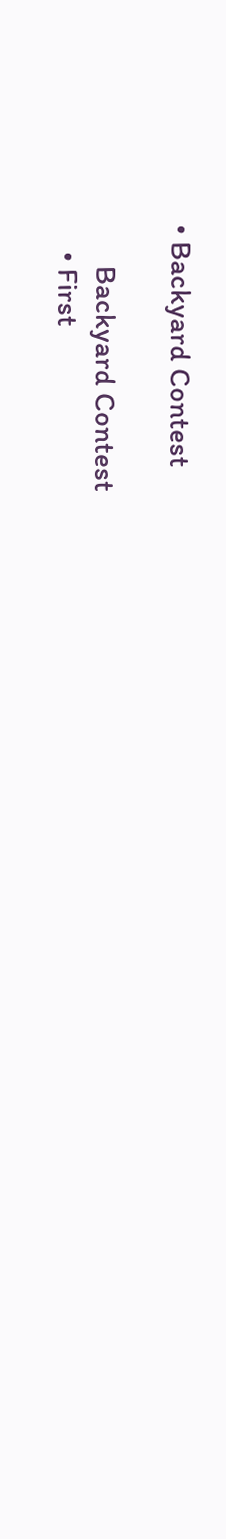• Backyard Contest

      Backyard Contest
    • First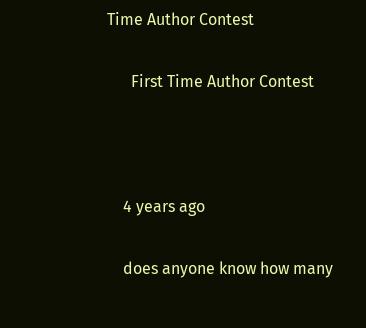Time Author Contest

      First Time Author Contest



    4 years ago

    does anyone know how many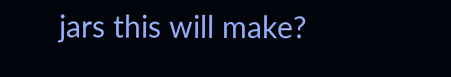jars this will make?